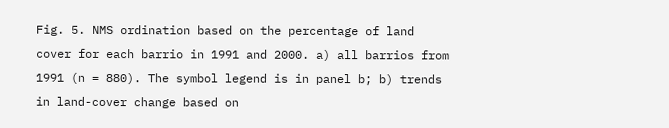Fig. 5. NMS ordination based on the percentage of land cover for each barrio in 1991 and 2000. a) all barrios from 1991 (n = 880). The symbol legend is in panel b; b) trends in land-cover change based on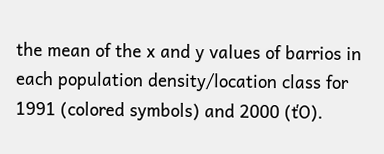the mean of the x and y values of barrios in each population density/location class for 1991 (colored symbols) and 2000 (ťO).